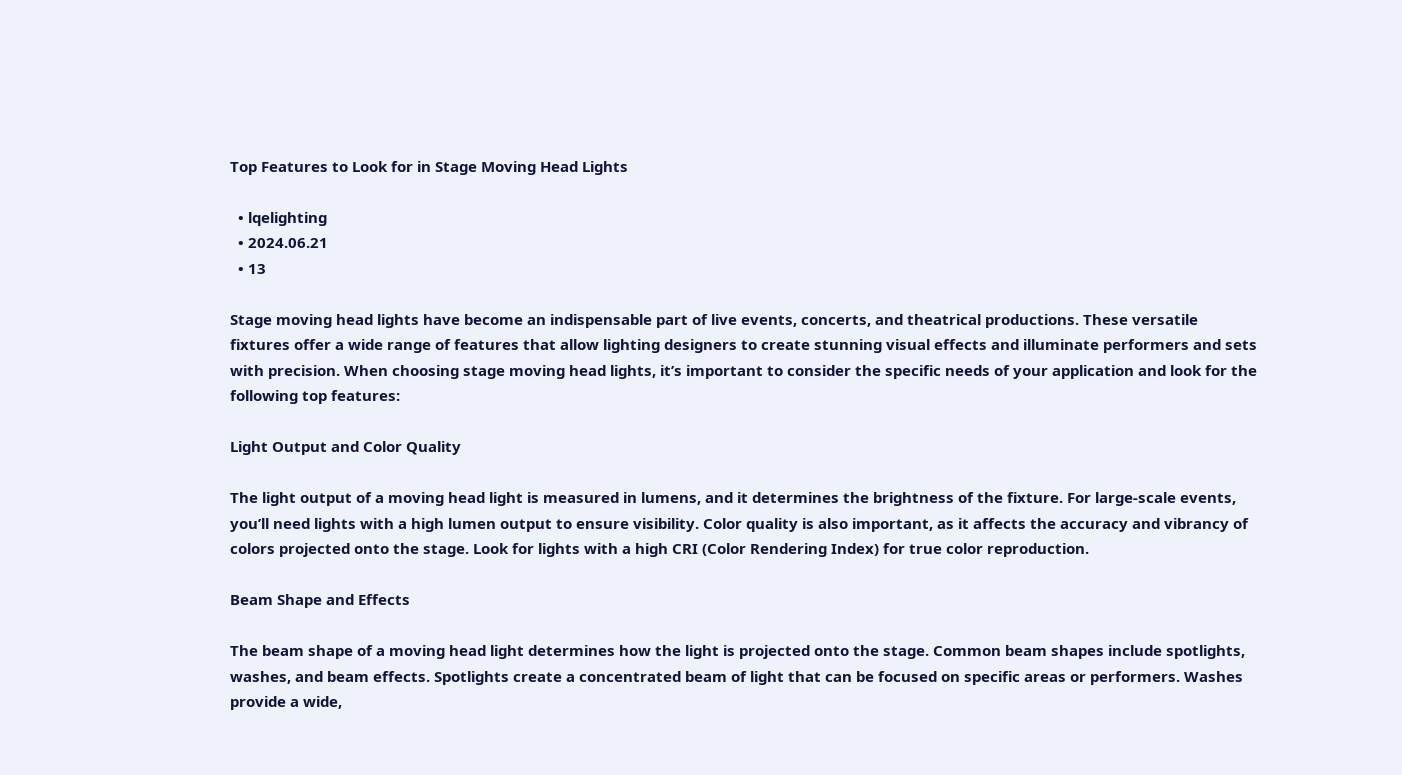Top Features to Look for in Stage Moving Head Lights

  • lqelighting
  • 2024.06.21
  • 13

Stage moving head lights have become an indispensable part of live events, concerts, and theatrical productions. These versatile fixtures offer a wide range of features that allow lighting designers to create stunning visual effects and illuminate performers and sets with precision. When choosing stage moving head lights, it’s important to consider the specific needs of your application and look for the following top features:

Light Output and Color Quality

The light output of a moving head light is measured in lumens, and it determines the brightness of the fixture. For large-scale events, you’ll need lights with a high lumen output to ensure visibility. Color quality is also important, as it affects the accuracy and vibrancy of colors projected onto the stage. Look for lights with a high CRI (Color Rendering Index) for true color reproduction.

Beam Shape and Effects

The beam shape of a moving head light determines how the light is projected onto the stage. Common beam shapes include spotlights, washes, and beam effects. Spotlights create a concentrated beam of light that can be focused on specific areas or performers. Washes provide a wide,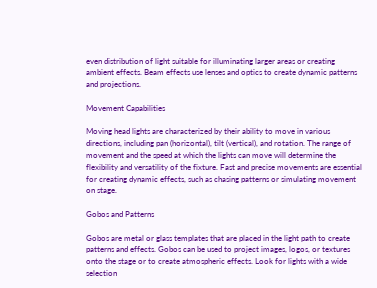even distribution of light suitable for illuminating larger areas or creating ambient effects. Beam effects use lenses and optics to create dynamic patterns and projections.

Movement Capabilities

Moving head lights are characterized by their ability to move in various directions, including pan (horizontal), tilt (vertical), and rotation. The range of movement and the speed at which the lights can move will determine the flexibility and versatility of the fixture. Fast and precise movements are essential for creating dynamic effects, such as chasing patterns or simulating movement on stage.

Gobos and Patterns

Gobos are metal or glass templates that are placed in the light path to create patterns and effects. Gobos can be used to project images, logos, or textures onto the stage or to create atmospheric effects. Look for lights with a wide selection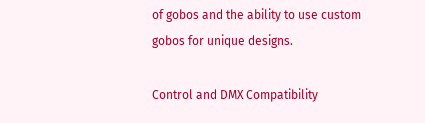of gobos and the ability to use custom gobos for unique designs.

Control and DMX Compatibility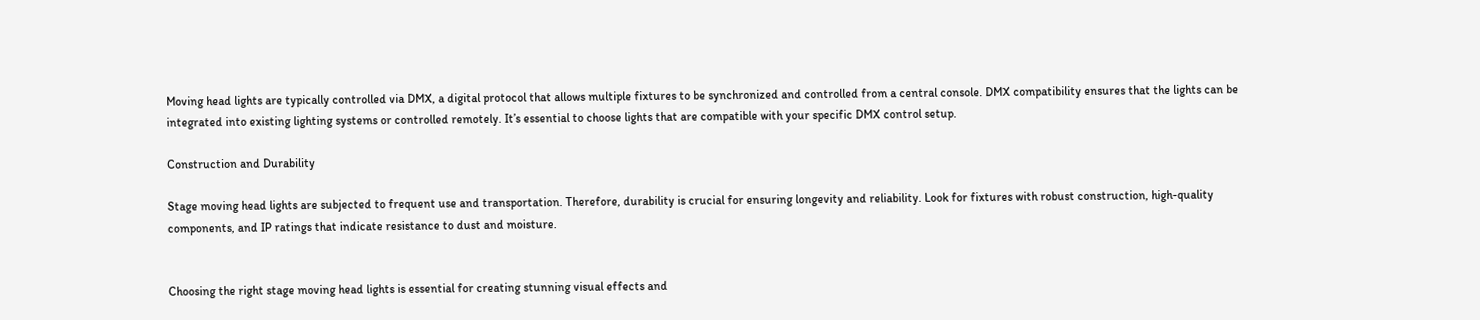Moving head lights are typically controlled via DMX, a digital protocol that allows multiple fixtures to be synchronized and controlled from a central console. DMX compatibility ensures that the lights can be integrated into existing lighting systems or controlled remotely. It’s essential to choose lights that are compatible with your specific DMX control setup.

Construction and Durability

Stage moving head lights are subjected to frequent use and transportation. Therefore, durability is crucial for ensuring longevity and reliability. Look for fixtures with robust construction, high-quality components, and IP ratings that indicate resistance to dust and moisture.


Choosing the right stage moving head lights is essential for creating stunning visual effects and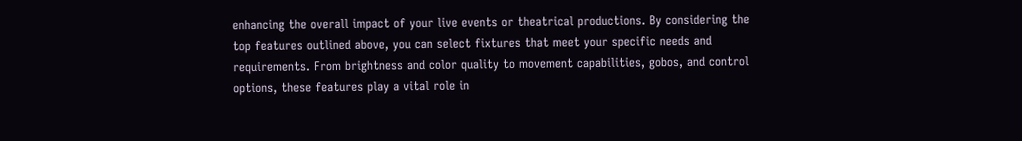enhancing the overall impact of your live events or theatrical productions. By considering the top features outlined above, you can select fixtures that meet your specific needs and requirements. From brightness and color quality to movement capabilities, gobos, and control options, these features play a vital role in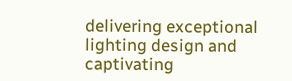delivering exceptional lighting design and captivating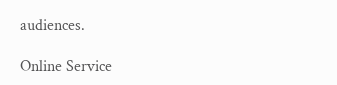audiences.

Online Service